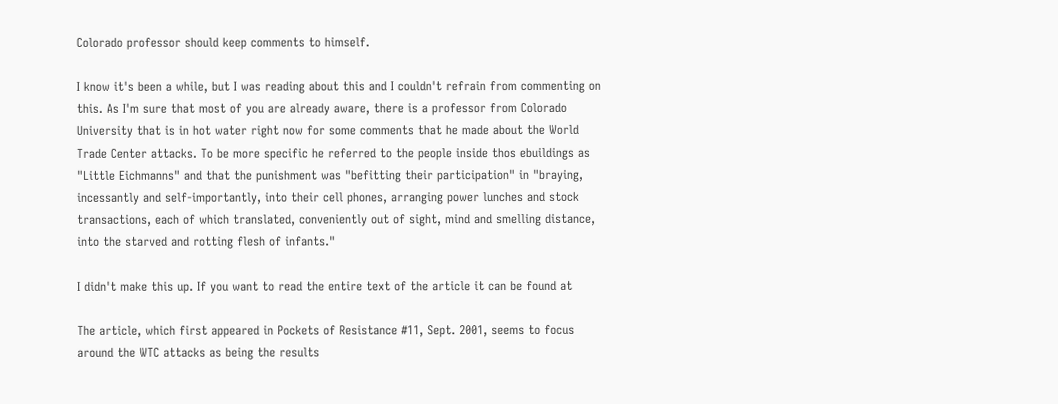Colorado professor should keep comments to himself.

I know it's been a while, but I was reading about this and I couldn't refrain from commenting on this. As I'm sure that most of you are already aware, there is a professor from Colorado University that is in hot water right now for some comments that he made about the World Trade Center attacks. To be more specific he referred to the people inside thos ebuildings as "Little Eichmanns" and that the punishment was "befitting their participation" in "braying, incessantly and self-importantly, into their cell phones, arranging power lunches and stock transactions, each of which translated, conveniently out of sight, mind and smelling distance, into the starved and rotting flesh of infants."

I didn't make this up. If you want to read the entire text of the article it can be found at

The article, which first appeared in Pockets of Resistance #11, Sept. 2001, seems to focus around the WTC attacks as being the results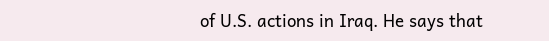of U.S. actions in Iraq. He says that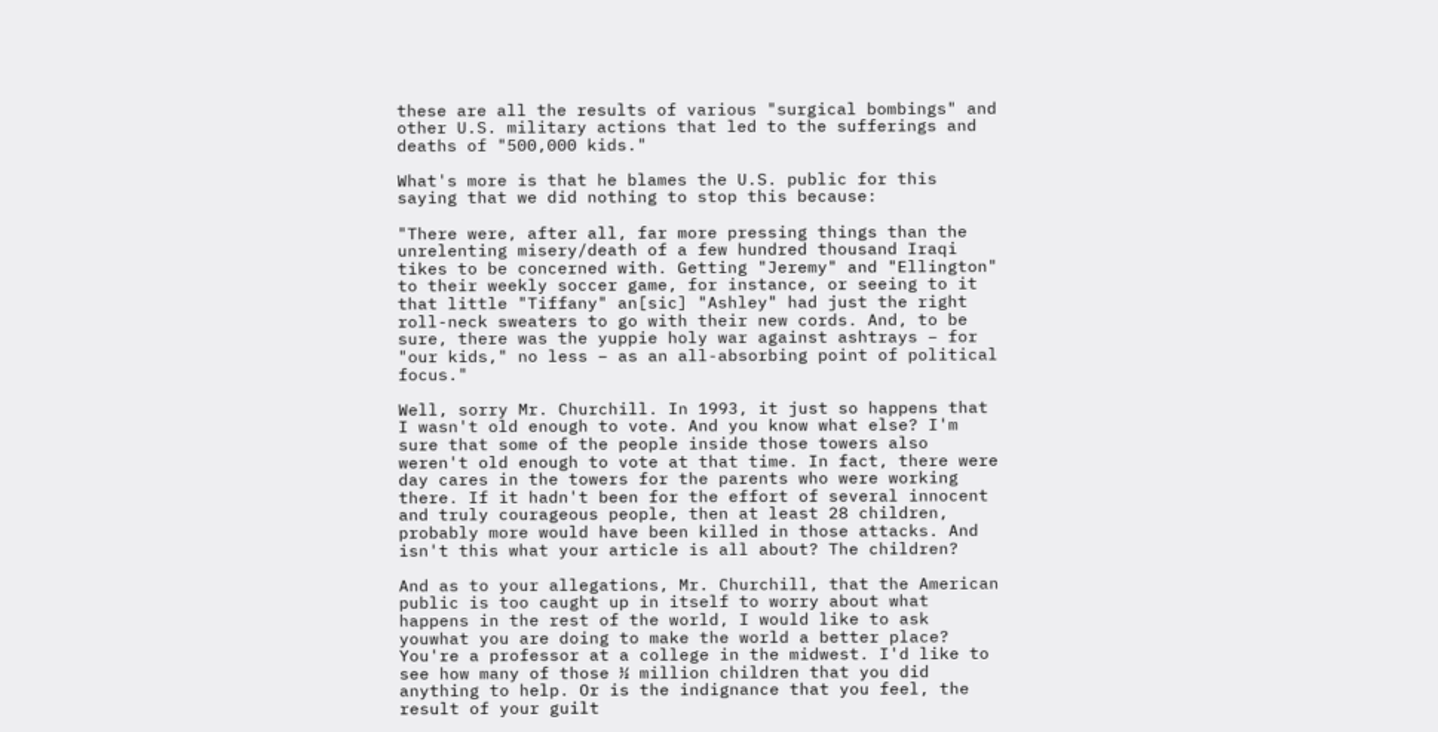these are all the results of various "surgical bombings" and other U.S. military actions that led to the sufferings and deaths of "500,000 kids."

What's more is that he blames the U.S. public for this saying that we did nothing to stop this because:

"There were, after all, far more pressing things than the unrelenting misery/death of a few hundred thousand Iraqi tikes to be concerned with. Getting "Jeremy" and "Ellington" to their weekly soccer game, for instance, or seeing to it that little "Tiffany" an[sic] "Ashley" had just the right roll-neck sweaters to go with their new cords. And, to be sure, there was the yuppie holy war against ashtrays – for "our kids," no less – as an all-absorbing point of political focus."

Well, sorry Mr. Churchill. In 1993, it just so happens that I wasn't old enough to vote. And you know what else? I'm sure that some of the people inside those towers also weren't old enough to vote at that time. In fact, there were day cares in the towers for the parents who were working there. If it hadn't been for the effort of several innocent and truly courageous people, then at least 28 children, probably more would have been killed in those attacks. And isn't this what your article is all about? The children?

And as to your allegations, Mr. Churchill, that the American public is too caught up in itself to worry about what happens in the rest of the world, I would like to ask youwhat you are doing to make the world a better place? You're a professor at a college in the midwest. I'd like to see how many of those ½ million children that you did anything to help. Or is the indignance that you feel, the result of your guilt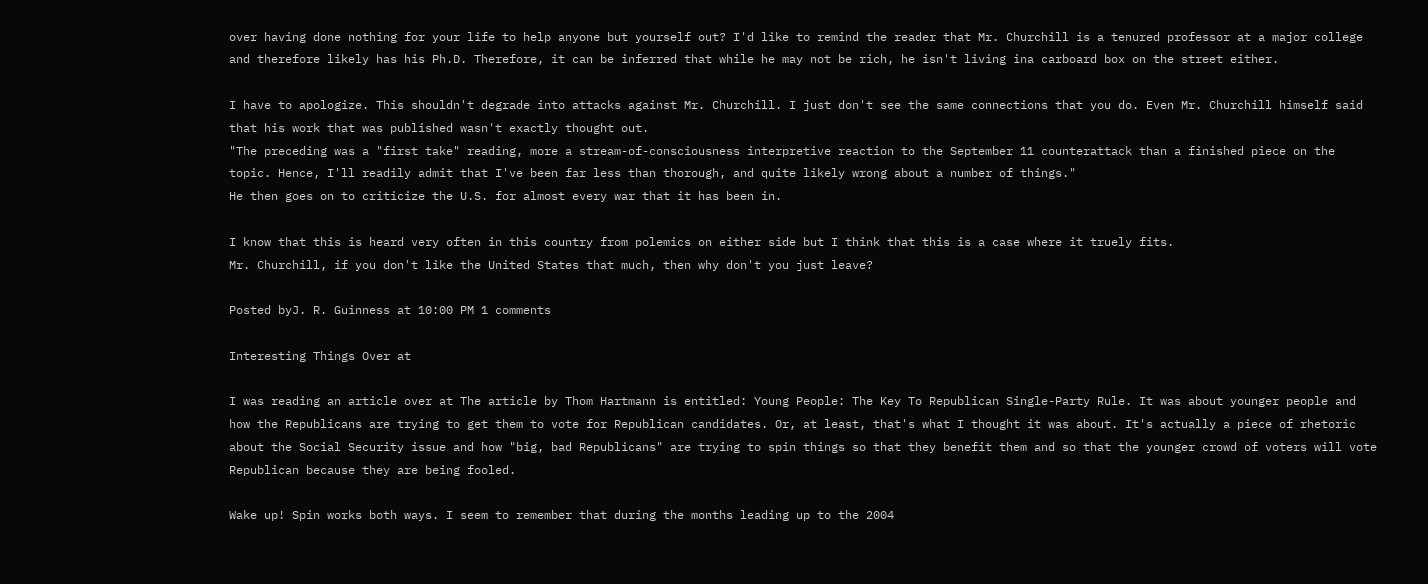over having done nothing for your life to help anyone but yourself out? I'd like to remind the reader that Mr. Churchill is a tenured professor at a major college and therefore likely has his Ph.D. Therefore, it can be inferred that while he may not be rich, he isn't living ina carboard box on the street either.

I have to apologize. This shouldn't degrade into attacks against Mr. Churchill. I just don't see the same connections that you do. Even Mr. Churchill himself said that his work that was published wasn't exactly thought out.
"The preceding was a "first take" reading, more a stream-of-consciousness interpretive reaction to the September 11 counterattack than a finished piece on the topic. Hence, I'll readily admit that I've been far less than thorough, and quite likely wrong about a number of things."
He then goes on to criticize the U.S. for almost every war that it has been in.

I know that this is heard very often in this country from polemics on either side but I think that this is a case where it truely fits.
Mr. Churchill, if you don't like the United States that much, then why don't you just leave?

Posted byJ. R. Guinness at 10:00 PM 1 comments

Interesting Things Over at

I was reading an article over at The article by Thom Hartmann is entitled: Young People: The Key To Republican Single-Party Rule. It was about younger people and how the Republicans are trying to get them to vote for Republican candidates. Or, at least, that's what I thought it was about. It's actually a piece of rhetoric about the Social Security issue and how "big, bad Republicans" are trying to spin things so that they benefit them and so that the younger crowd of voters will vote Republican because they are being fooled.

Wake up! Spin works both ways. I seem to remember that during the months leading up to the 2004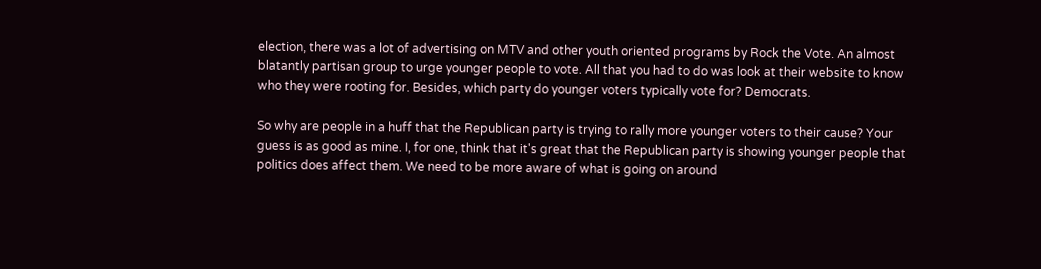election, there was a lot of advertising on MTV and other youth oriented programs by Rock the Vote. An almost blatantly partisan group to urge younger people to vote. All that you had to do was look at their website to know who they were rooting for. Besides, which party do younger voters typically vote for? Democrats.

So why are people in a huff that the Republican party is trying to rally more younger voters to their cause? Your guess is as good as mine. I, for one, think that it's great that the Republican party is showing younger people that politics does affect them. We need to be more aware of what is going on around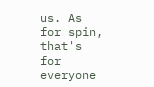us. As for spin, that's for everyone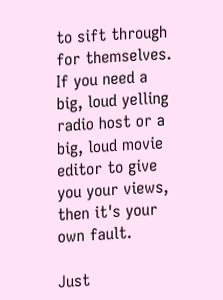to sift through for themselves. If you need a big, loud yelling radio host or a big, loud movie editor to give you your views, then it's your own fault.

Just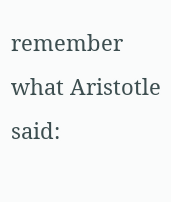remember what Aristotle said: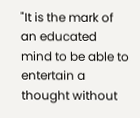"It is the mark of an educated mind to be able to entertain a thought without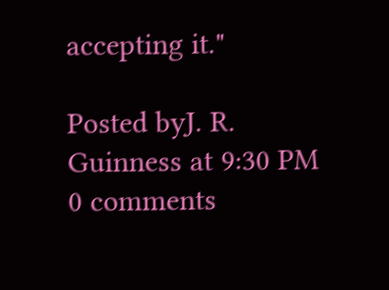accepting it."

Posted byJ. R. Guinness at 9:30 PM 0 comments